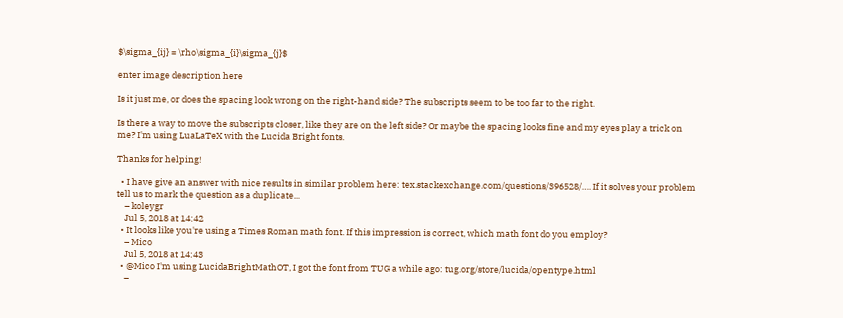$\sigma_{ij} = \rho\sigma_{i}\sigma_{j}$

enter image description here

Is it just me, or does the spacing look wrong on the right-hand side? The subscripts seem to be too far to the right.

Is there a way to move the subscripts closer, like they are on the left side? Or maybe the spacing looks fine and my eyes play a trick on me? I'm using LuaLaTeX with the Lucida Bright fonts.

Thanks for helping!

  • I have give an answer with nice results in similar problem here: tex.stackexchange.com/questions/396528/…. If it solves your problem tell us to mark the question as a duplicate...
    – koleygr
    Jul 5, 2018 at 14:42
  • It looks like you're using a Times Roman math font. If this impression is correct, which math font do you employ?
    – Mico
    Jul 5, 2018 at 14:43
  • @Mico I'm using LucidaBrightMathOT, I got the font from TUG a while ago: tug.org/store/lucida/opentype.html
    –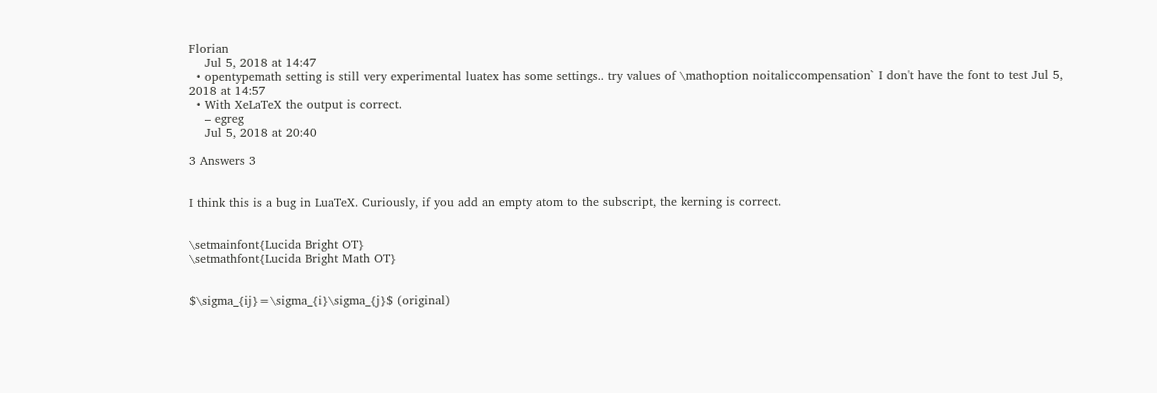Florian
    Jul 5, 2018 at 14:47
  • opentypemath setting is still very experimental luatex has some settings.. try values of \mathoption noitaliccompensation` I don't have the font to test Jul 5, 2018 at 14:57
  • With XeLaTeX the output is correct.
    – egreg
    Jul 5, 2018 at 20:40

3 Answers 3


I think this is a bug in LuaTeX. Curiously, if you add an empty atom to the subscript, the kerning is correct.


\setmainfont{Lucida Bright OT}
\setmathfont{Lucida Bright Math OT}


$\sigma_{ij}=\sigma_{i}\sigma_{j}$ (original)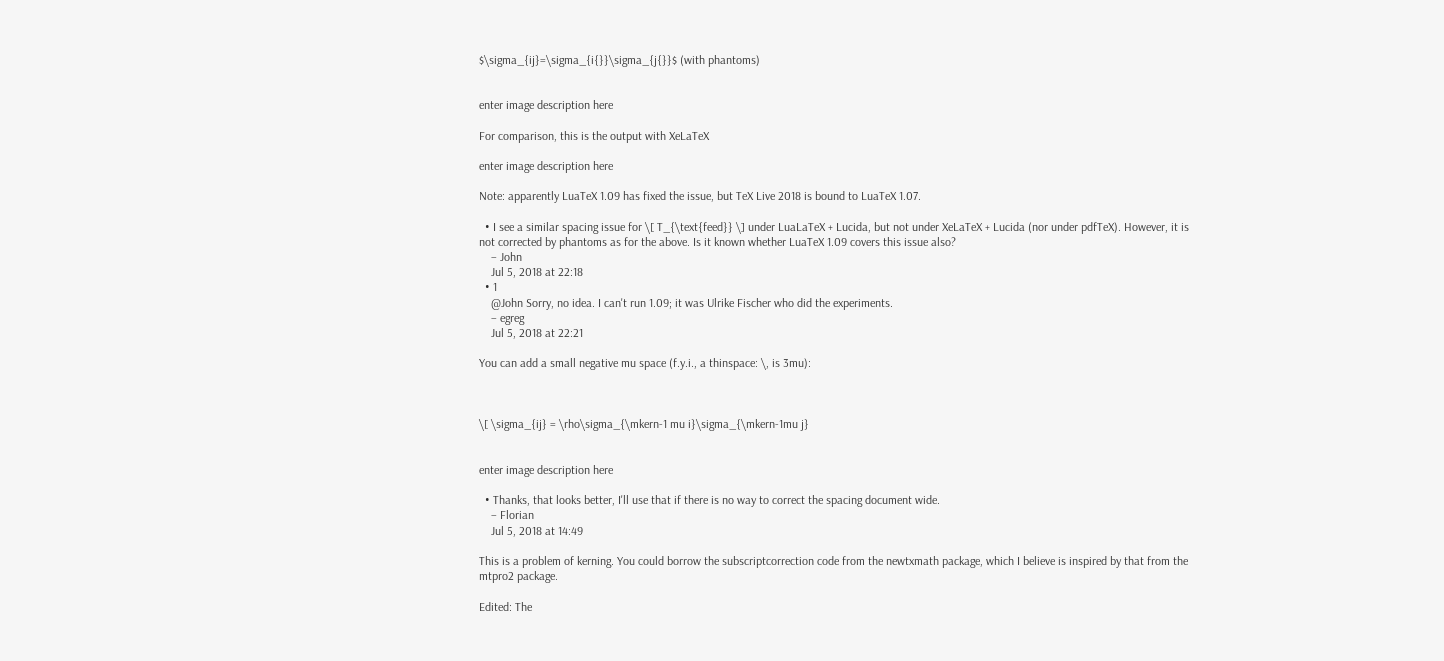$\sigma_{ij}=\sigma_{i{}}\sigma_{j{}}$ (with phantoms)


enter image description here

For comparison, this is the output with XeLaTeX

enter image description here

Note: apparently LuaTeX 1.09 has fixed the issue, but TeX Live 2018 is bound to LuaTeX 1.07.

  • I see a similar spacing issue for \[ T_{\text{feed}} \] under LuaLaTeX + Lucida, but not under XeLaTeX + Lucida (nor under pdfTeX). However, it is not corrected by phantoms as for the above. Is it known whether LuaTeX 1.09 covers this issue also?
    – John
    Jul 5, 2018 at 22:18
  • 1
    @John Sorry, no idea. I can't run 1.09; it was Ulrike Fischer who did the experiments.
    – egreg
    Jul 5, 2018 at 22:21

You can add a small negative mu space (f.y.i., a thinspace: \, is 3mu):



\[ \sigma_{ij} = \rho\sigma_{\mkern-1 mu i}\sigma_{\mkern-1mu j}


enter image description here

  • Thanks, that looks better, I'll use that if there is no way to correct the spacing document wide.
    – Florian
    Jul 5, 2018 at 14:49

This is a problem of kerning. You could borrow the subscriptcorrection code from the newtxmath package, which I believe is inspired by that from the mtpro2 package.

Edited: The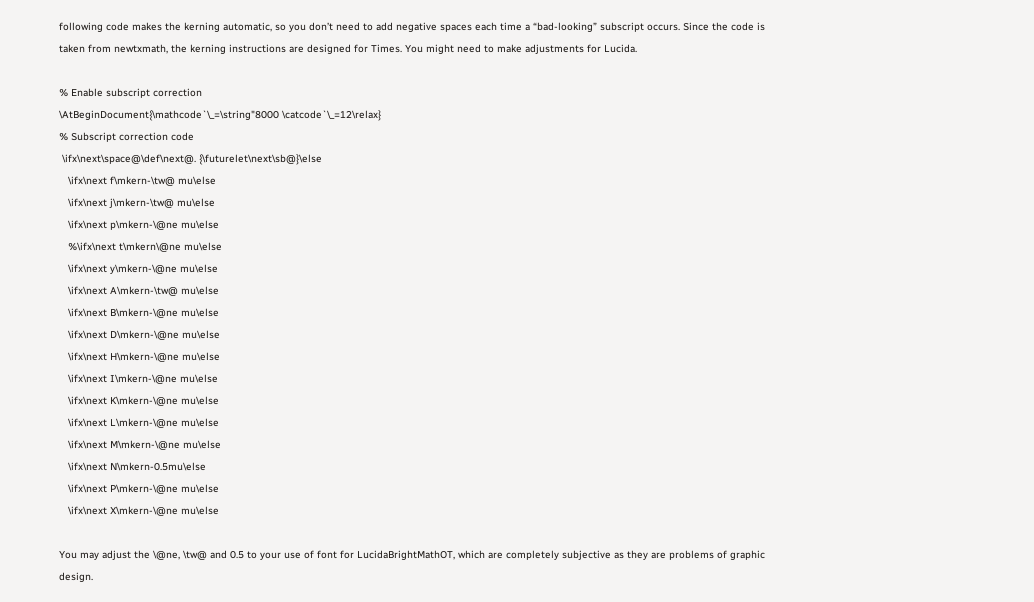following code makes the kerning automatic, so you don’t need to add negative spaces each time a “bad-looking” subscript occurs. Since the code is taken from newtxmath, the kerning instructions are designed for Times. You might need to make adjustments for Lucida.

% Enable subscript correction
\AtBeginDocument{\mathcode`\_=\string"8000 \catcode`\_=12\relax}
% Subscript correction code
 \ifx\next\space@\def\next@. {\futurelet\next\sb@}\else
   \ifx\next f\mkern-\tw@ mu\else
   \ifx\next j\mkern-\tw@ mu\else
   \ifx\next p\mkern-\@ne mu\else
   %\ifx\next t\mkern\@ne mu\else
   \ifx\next y\mkern-\@ne mu\else
   \ifx\next A\mkern-\tw@ mu\else
   \ifx\next B\mkern-\@ne mu\else
   \ifx\next D\mkern-\@ne mu\else
   \ifx\next H\mkern-\@ne mu\else
   \ifx\next I\mkern-\@ne mu\else
   \ifx\next K\mkern-\@ne mu\else
   \ifx\next L\mkern-\@ne mu\else
   \ifx\next M\mkern-\@ne mu\else
   \ifx\next N\mkern-0.5mu\else
   \ifx\next P\mkern-\@ne mu\else
   \ifx\next X\mkern-\@ne mu\else

You may adjust the \@ne, \tw@ and 0.5 to your use of font for LucidaBrightMathOT, which are completely subjective as they are problems of graphic design.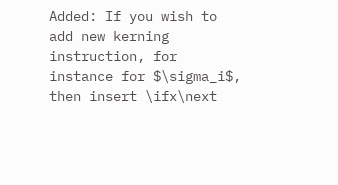Added: If you wish to add new kerning instruction, for instance for $\sigma_i$, then insert \ifx\next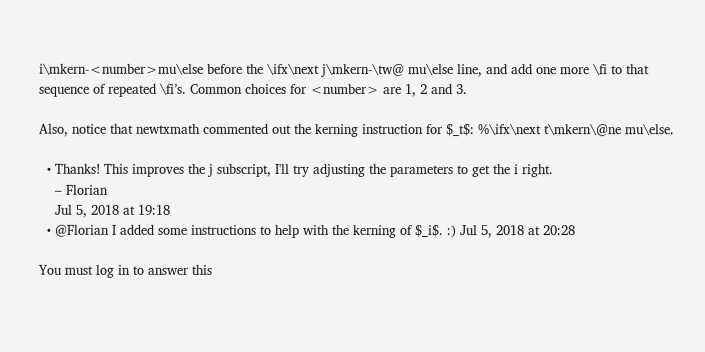i\mkern-<number>mu\else before the \ifx\next j\mkern-\tw@ mu\else line, and add one more \fi to that sequence of repeated \fi’s. Common choices for <number> are 1, 2 and 3.

Also, notice that newtxmath commented out the kerning instruction for $_t$: %\ifx\next t\mkern\@ne mu\else.

  • Thanks! This improves the j subscript, I'll try adjusting the parameters to get the i right.
    – Florian
    Jul 5, 2018 at 19:18
  • @Florian I added some instructions to help with the kerning of $_i$. :) Jul 5, 2018 at 20:28

You must log in to answer this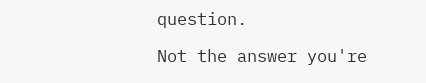question.

Not the answer you're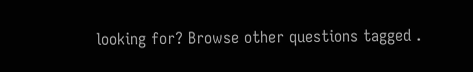looking for? Browse other questions tagged .